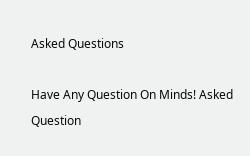Asked Questions

Have Any Question On Minds! Asked Question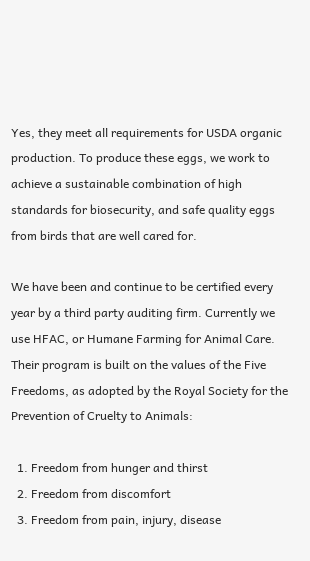Yes, they meet all requirements for USDA organic production. To produce these eggs, we work to achieve a sustainable combination of high standards for biosecurity, and safe quality eggs from birds that are well cared for.

We have been and continue to be certified every year by a third party auditing firm. Currently we use HFAC, or Humane Farming for Animal Care. Their program is built on the values of the Five Freedoms, as adopted by the Royal Society for the Prevention of Cruelty to Animals:

  1. Freedom from hunger and thirst
  2. Freedom from discomfort
  3. Freedom from pain, injury, disease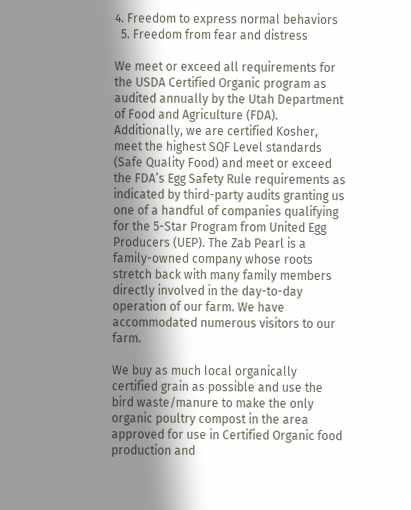4. Freedom to express normal behaviors
  5. Freedom from fear and distress

We meet or exceed all requirements for the USDA Certified Organic program as audited annually by the Utah Department of Food and Agriculture (FDA). Additionally, we are certified Kosher, meet the highest SQF Level standards (Safe Quality Food) and meet or exceed the FDA’s Egg Safety Rule requirements as indicated by third-party audits granting us one of a handful of companies qualifying for the 5-Star Program from United Egg Producers (UEP). The Zab Pearl is a family-owned company whose roots stretch back with many family members directly involved in the day-to-day operation of our farm. We have accommodated numerous visitors to our farm.

We buy as much local organically certified grain as possible and use the bird waste/manure to make the only organic poultry compost in the area approved for use in Certified Organic food production and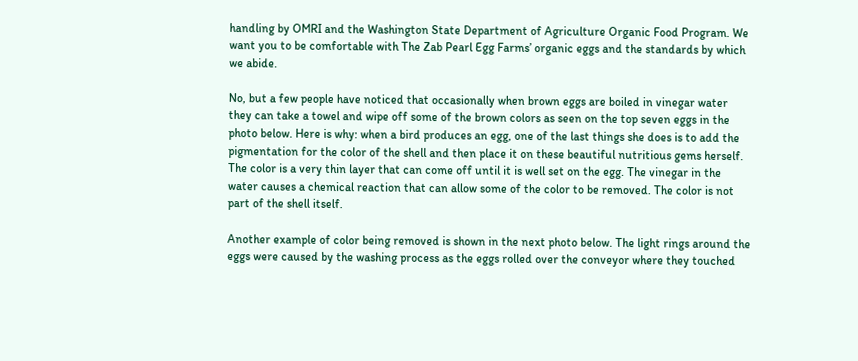handling by OMRI and the Washington State Department of Agriculture Organic Food Program. We want you to be comfortable with The Zab Pearl Egg Farms’ organic eggs and the standards by which we abide.

No, but a few people have noticed that occasionally when brown eggs are boiled in vinegar water they can take a towel and wipe off some of the brown colors as seen on the top seven eggs in the photo below. Here is why: when a bird produces an egg, one of the last things she does is to add the pigmentation for the color of the shell and then place it on these beautiful nutritious gems herself. The color is a very thin layer that can come off until it is well set on the egg. The vinegar in the water causes a chemical reaction that can allow some of the color to be removed. The color is not part of the shell itself.

Another example of color being removed is shown in the next photo below. The light rings around the eggs were caused by the washing process as the eggs rolled over the conveyor where they touched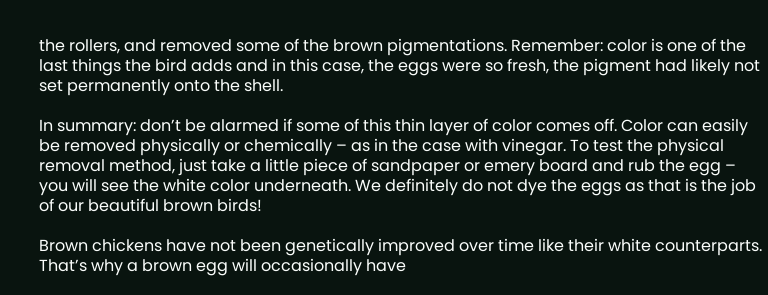the rollers, and removed some of the brown pigmentations. Remember: color is one of the last things the bird adds and in this case, the eggs were so fresh, the pigment had likely not set permanently onto the shell.

In summary: don’t be alarmed if some of this thin layer of color comes off. Color can easily be removed physically or chemically – as in the case with vinegar. To test the physical removal method, just take a little piece of sandpaper or emery board and rub the egg – you will see the white color underneath. We definitely do not dye the eggs as that is the job of our beautiful brown birds!

Brown chickens have not been genetically improved over time like their white counterparts. That’s why a brown egg will occasionally have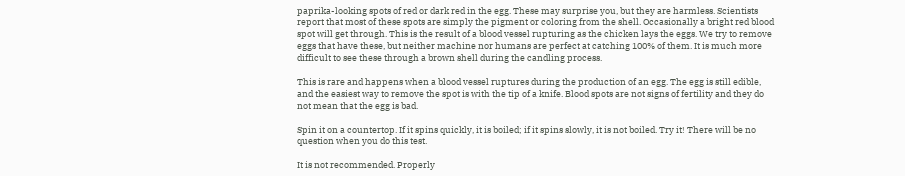paprika-looking spots of red or dark red in the egg. These may surprise you, but they are harmless. Scientists report that most of these spots are simply the pigment or coloring from the shell. Occasionally a bright red blood spot will get through. This is the result of a blood vessel rupturing as the chicken lays the eggs. We try to remove eggs that have these, but neither machine nor humans are perfect at catching 100% of them. It is much more difficult to see these through a brown shell during the candling process.

This is rare and happens when a blood vessel ruptures during the production of an egg. The egg is still edible, and the easiest way to remove the spot is with the tip of a knife. Blood spots are not signs of fertility and they do not mean that the egg is bad.

Spin it on a countertop. If it spins quickly, it is boiled; if it spins slowly, it is not boiled. Try it! There will be no question when you do this test.

It is not recommended. Properly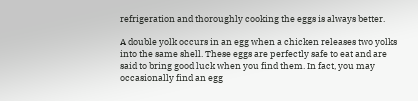refrigeration and thoroughly cooking the eggs is always better.

A double yolk occurs in an egg when a chicken releases two yolks into the same shell. These eggs are perfectly safe to eat and are said to bring good luck when you find them. In fact, you may occasionally find an egg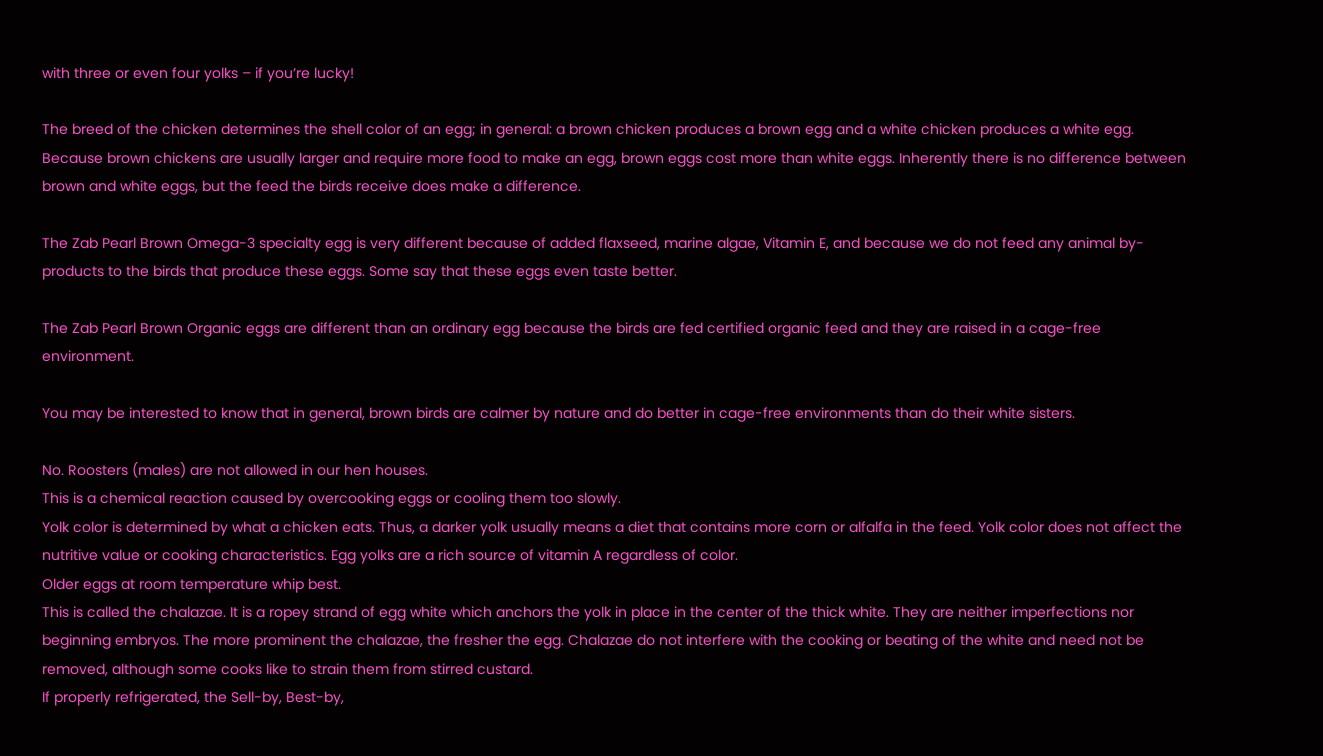with three or even four yolks – if you’re lucky!

The breed of the chicken determines the shell color of an egg; in general: a brown chicken produces a brown egg and a white chicken produces a white egg. Because brown chickens are usually larger and require more food to make an egg, brown eggs cost more than white eggs. Inherently there is no difference between brown and white eggs, but the feed the birds receive does make a difference.

The Zab Pearl Brown Omega-3 specialty egg is very different because of added flaxseed, marine algae, Vitamin E, and because we do not feed any animal by-products to the birds that produce these eggs. Some say that these eggs even taste better.

The Zab Pearl Brown Organic eggs are different than an ordinary egg because the birds are fed certified organic feed and they are raised in a cage-free environment.

You may be interested to know that in general, brown birds are calmer by nature and do better in cage-free environments than do their white sisters.

No. Roosters (males) are not allowed in our hen houses.
This is a chemical reaction caused by overcooking eggs or cooling them too slowly.
Yolk color is determined by what a chicken eats. Thus, a darker yolk usually means a diet that contains more corn or alfalfa in the feed. Yolk color does not affect the nutritive value or cooking characteristics. Egg yolks are a rich source of vitamin A regardless of color.
Older eggs at room temperature whip best.
This is called the chalazae. It is a ropey strand of egg white which anchors the yolk in place in the center of the thick white. They are neither imperfections nor beginning embryos. The more prominent the chalazae, the fresher the egg. Chalazae do not interfere with the cooking or beating of the white and need not be removed, although some cooks like to strain them from stirred custard.
If properly refrigerated, the Sell-by, Best-by,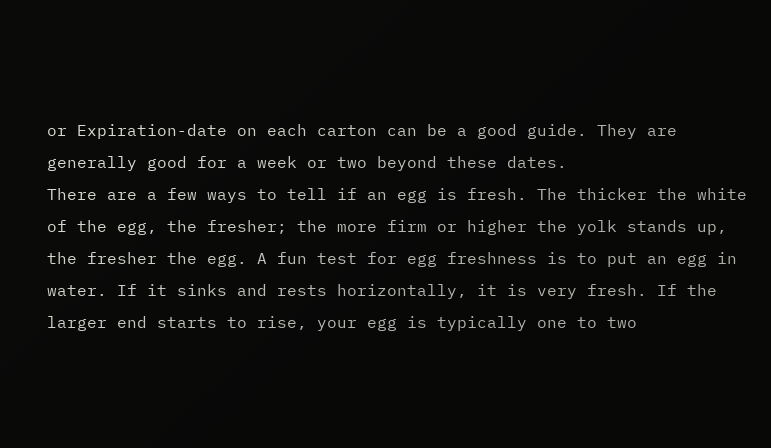or Expiration-date on each carton can be a good guide. They are generally good for a week or two beyond these dates.
There are a few ways to tell if an egg is fresh. The thicker the white of the egg, the fresher; the more firm or higher the yolk stands up, the fresher the egg. A fun test for egg freshness is to put an egg in water. If it sinks and rests horizontally, it is very fresh. If the larger end starts to rise, your egg is typically one to two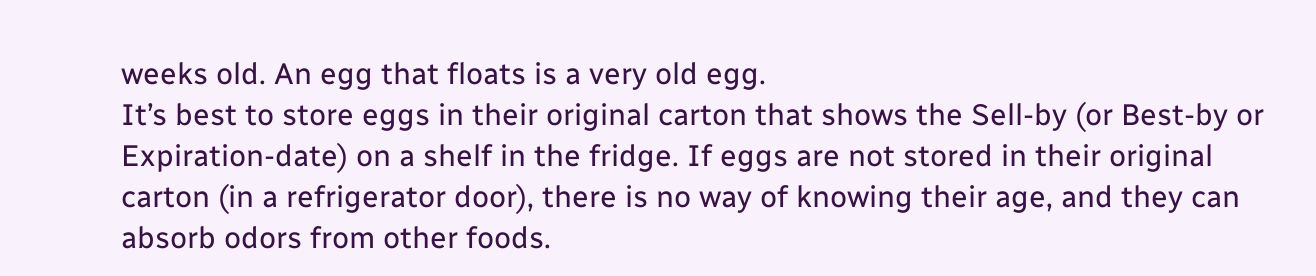weeks old. An egg that floats is a very old egg.
It’s best to store eggs in their original carton that shows the Sell-by (or Best-by or Expiration-date) on a shelf in the fridge. If eggs are not stored in their original carton (in a refrigerator door), there is no way of knowing their age, and they can absorb odors from other foods.